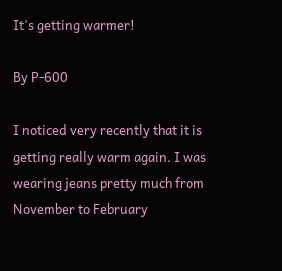It's getting warmer!

By P-600

I noticed very recently that it is getting really warm again. I was wearing jeans pretty much from November to February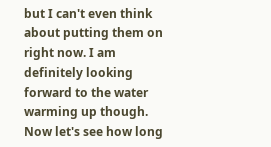but I can't even think about putting them on right now. I am definitely looking forward to the water warming up though. Now let's see how long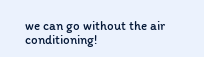we can go without the air conditioning!